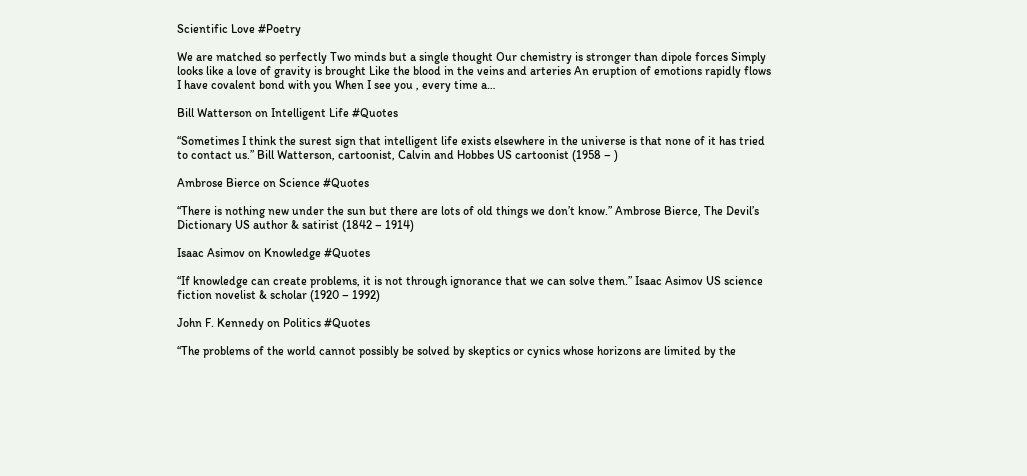Scientific Love #Poetry

We are matched so perfectly Two minds but a single thought Our chemistry is stronger than dipole forces Simply looks like a love of gravity is brought Like the blood in the veins and arteries An eruption of emotions rapidly flows I have covalent bond with you When I see you , every time a…

Bill Watterson on Intelligent Life #Quotes

“Sometimes I think the surest sign that intelligent life exists elsewhere in the universe is that none of it has tried to contact us.” Bill Watterson, cartoonist, Calvin and Hobbes US cartoonist (1958 – )

Ambrose Bierce on Science #Quotes

“There is nothing new under the sun but there are lots of old things we don’t know.” Ambrose Bierce, The Devil’s Dictionary US author & satirist (1842 – 1914)

Isaac Asimov on Knowledge #Quotes

“If knowledge can create problems, it is not through ignorance that we can solve them.” Isaac Asimov US science fiction novelist & scholar (1920 – 1992)

John F. Kennedy on Politics #Quotes

“The problems of the world cannot possibly be solved by skeptics or cynics whose horizons are limited by the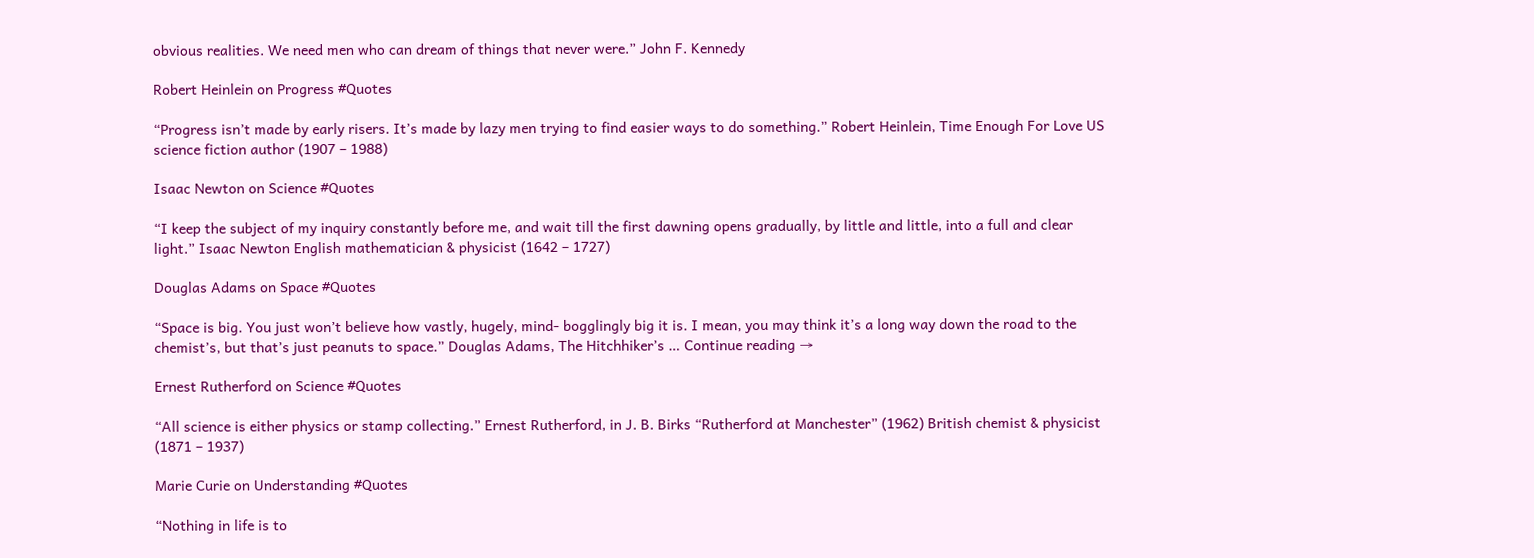obvious realities. We need men who can dream of things that never were.” John F. Kennedy

Robert Heinlein on Progress #Quotes

“Progress isn’t made by early risers. It’s made by lazy men trying to find easier ways to do something.” Robert Heinlein, Time Enough For Love US science fiction author (1907 – 1988)

Isaac Newton on Science #Quotes

“I keep the subject of my inquiry constantly before me, and wait till the first dawning opens gradually, by little and little, into a full and clear light.” Isaac Newton English mathematician & physicist (1642 – 1727)

Douglas Adams on Space #Quotes

“Space is big. You just won’t believe how vastly, hugely, mind- bogglingly big it is. I mean, you may think it’s a long way down the road to the chemist’s, but that’s just peanuts to space.” Douglas Adams, The Hitchhiker’s … Continue reading →

Ernest Rutherford on Science #Quotes

“All science is either physics or stamp collecting.” Ernest Rutherford, in J. B. Birks “Rutherford at Manchester” (1962) British chemist & physicist (1871 – 1937)

Marie Curie on Understanding #Quotes

“Nothing in life is to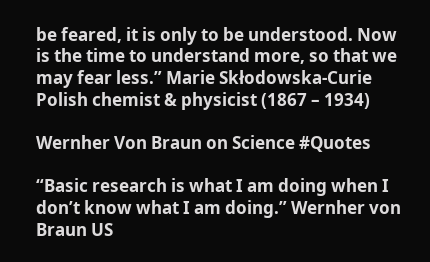be feared, it is only to be understood. Now is the time to understand more, so that we may fear less.” Marie Skłodowska-Curie Polish chemist & physicist (1867 – 1934)

Wernher Von Braun on Science #Quotes

“Basic research is what I am doing when I don’t know what I am doing.” Wernher von Braun US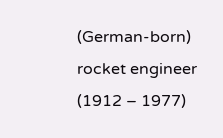(German-born) rocket engineer (1912 – 1977)